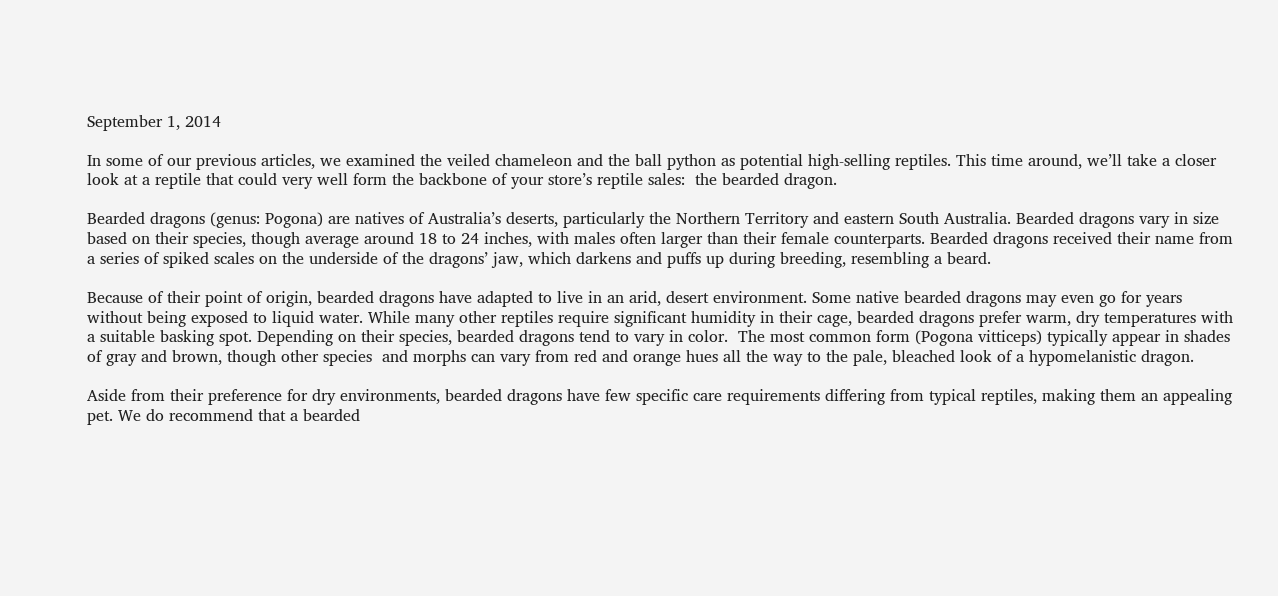September 1, 2014

In some of our previous articles, we examined the veiled chameleon and the ball python as potential high-selling reptiles. This time around, we’ll take a closer look at a reptile that could very well form the backbone of your store’s reptile sales:  the bearded dragon.

Bearded dragons (genus: Pogona) are natives of Australia’s deserts, particularly the Northern Territory and eastern South Australia. Bearded dragons vary in size based on their species, though average around 18 to 24 inches, with males often larger than their female counterparts. Bearded dragons received their name from a series of spiked scales on the underside of the dragons’ jaw, which darkens and puffs up during breeding, resembling a beard.

Because of their point of origin, bearded dragons have adapted to live in an arid, desert environment. Some native bearded dragons may even go for years without being exposed to liquid water. While many other reptiles require significant humidity in their cage, bearded dragons prefer warm, dry temperatures with a suitable basking spot. Depending on their species, bearded dragons tend to vary in color.  The most common form (Pogona vitticeps) typically appear in shades of gray and brown, though other species  and morphs can vary from red and orange hues all the way to the pale, bleached look of a hypomelanistic dragon.

Aside from their preference for dry environments, bearded dragons have few specific care requirements differing from typical reptiles, making them an appealing pet. We do recommend that a bearded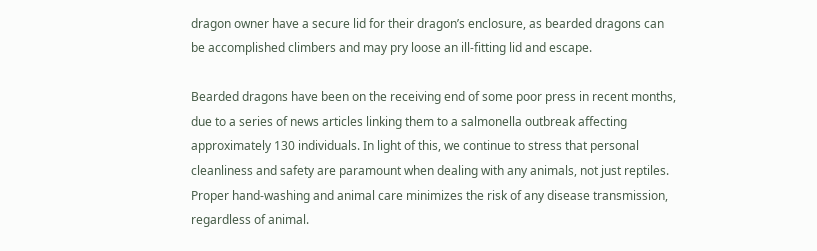dragon owner have a secure lid for their dragon’s enclosure, as bearded dragons can be accomplished climbers and may pry loose an ill-fitting lid and escape.

Bearded dragons have been on the receiving end of some poor press in recent months, due to a series of news articles linking them to a salmonella outbreak affecting approximately 130 individuals. In light of this, we continue to stress that personal cleanliness and safety are paramount when dealing with any animals, not just reptiles. Proper hand-washing and animal care minimizes the risk of any disease transmission, regardless of animal.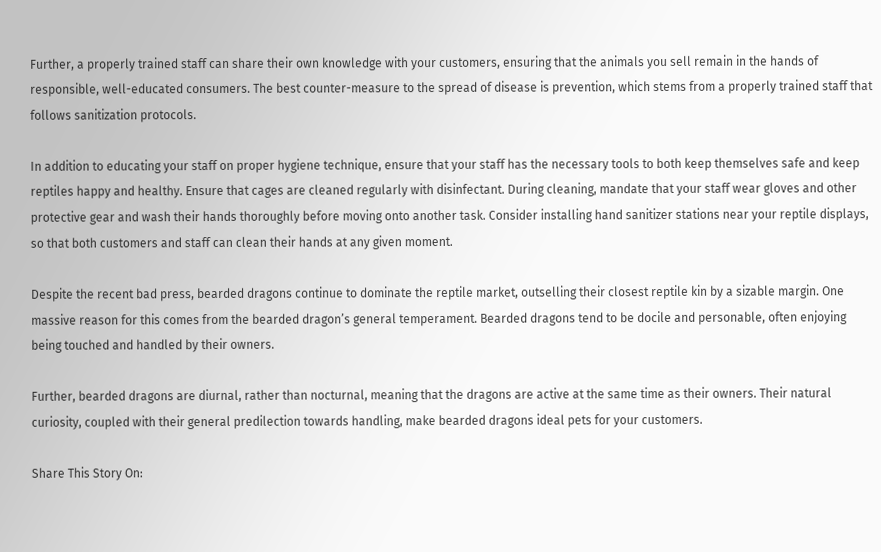Further, a properly trained staff can share their own knowledge with your customers, ensuring that the animals you sell remain in the hands of responsible, well-educated consumers. The best counter-measure to the spread of disease is prevention, which stems from a properly trained staff that follows sanitization protocols.

In addition to educating your staff on proper hygiene technique, ensure that your staff has the necessary tools to both keep themselves safe and keep reptiles happy and healthy. Ensure that cages are cleaned regularly with disinfectant. During cleaning, mandate that your staff wear gloves and other protective gear and wash their hands thoroughly before moving onto another task. Consider installing hand sanitizer stations near your reptile displays, so that both customers and staff can clean their hands at any given moment.

Despite the recent bad press, bearded dragons continue to dominate the reptile market, outselling their closest reptile kin by a sizable margin. One massive reason for this comes from the bearded dragon’s general temperament. Bearded dragons tend to be docile and personable, often enjoying being touched and handled by their owners.

Further, bearded dragons are diurnal, rather than nocturnal, meaning that the dragons are active at the same time as their owners. Their natural curiosity, coupled with their general predilection towards handling, make bearded dragons ideal pets for your customers.

Share This Story On: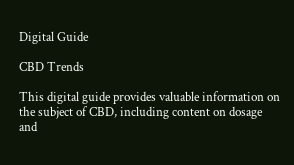Digital Guide

CBD Trends

This digital guide provides valuable information on the subject of CBD, including content on dosage and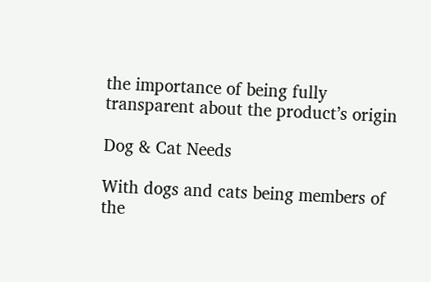the importance of being fully transparent about the product’s origin

Dog & Cat Needs

With dogs and cats being members of the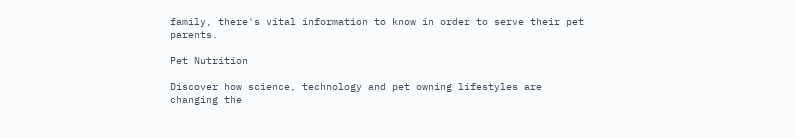family, there's vital information to know in order to serve their pet parents.

Pet Nutrition

Discover how science, technology and pet owning lifestyles are changing the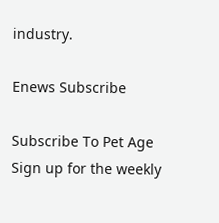industry.

Enews Subscribe

Subscribe To Pet Age
Sign up for the weekly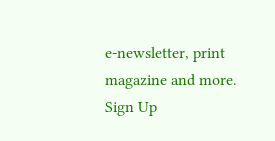e-newsletter, print magazine and more. Sign Up